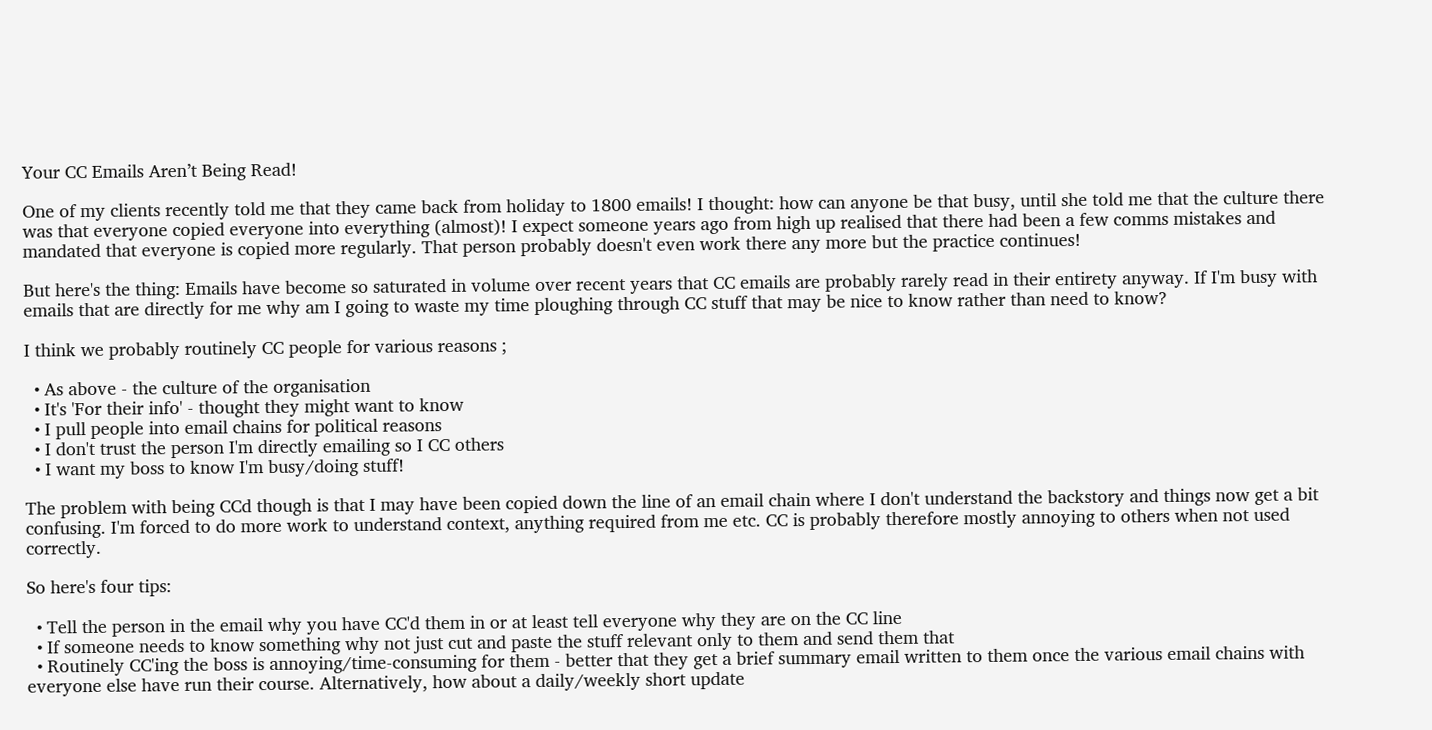Your CC Emails Aren’t Being Read!

One of my clients recently told me that they came back from holiday to 1800 emails! I thought: how can anyone be that busy, until she told me that the culture there was that everyone copied everyone into everything (almost)! I expect someone years ago from high up realised that there had been a few comms mistakes and mandated that everyone is copied more regularly. That person probably doesn't even work there any more but the practice continues!

But here's the thing: Emails have become so saturated in volume over recent years that CC emails are probably rarely read in their entirety anyway. If I'm busy with emails that are directly for me why am I going to waste my time ploughing through CC stuff that may be nice to know rather than need to know?

I think we probably routinely CC people for various reasons ;

  • As above - the culture of the organisation
  • It's 'For their info' - thought they might want to know
  • I pull people into email chains for political reasons
  • I don't trust the person I'm directly emailing so I CC others
  • I want my boss to know I'm busy/doing stuff!

The problem with being CCd though is that I may have been copied down the line of an email chain where I don't understand the backstory and things now get a bit confusing. I'm forced to do more work to understand context, anything required from me etc. CC is probably therefore mostly annoying to others when not used correctly.

So here's four tips:

  • Tell the person in the email why you have CC'd them in or at least tell everyone why they are on the CC line
  • If someone needs to know something why not just cut and paste the stuff relevant only to them and send them that
  • Routinely CC'ing the boss is annoying/time-consuming for them - better that they get a brief summary email written to them once the various email chains with everyone else have run their course. Alternatively, how about a daily/weekly short update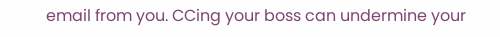email from you. CCing your boss can undermine your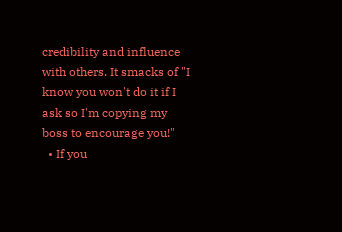credibility and influence with others. It smacks of "I know you won't do it if I ask so I'm copying my boss to encourage you!"
  • If you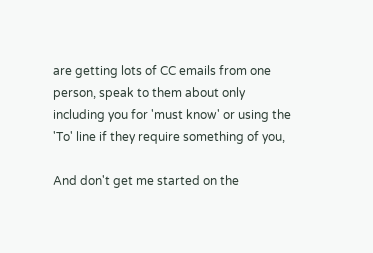are getting lots of CC emails from one person, speak to them about only including you for 'must know' or using the 'To' line if they require something of you,

And don't get me started on the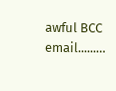awful BCC email......…